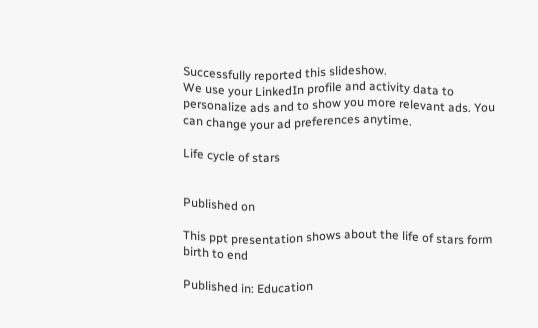Successfully reported this slideshow.
We use your LinkedIn profile and activity data to personalize ads and to show you more relevant ads. You can change your ad preferences anytime.

Life cycle of stars


Published on

This ppt presentation shows about the life of stars form birth to end

Published in: Education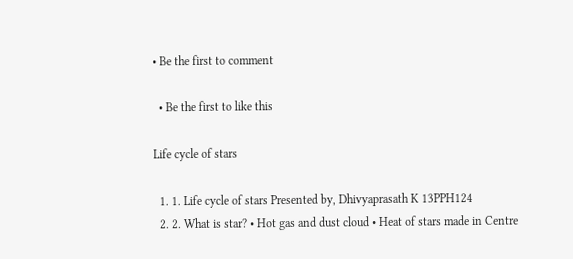• Be the first to comment

  • Be the first to like this

Life cycle of stars

  1. 1. Life cycle of stars Presented by, Dhivyaprasath K 13PPH124
  2. 2. What is star? • Hot gas and dust cloud • Heat of stars made in Centre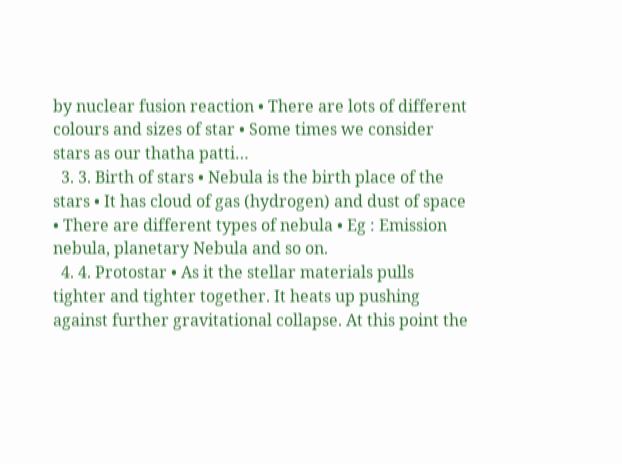by nuclear fusion reaction • There are lots of different colours and sizes of star • Some times we consider stars as our thatha patti…
  3. 3. Birth of stars • Nebula is the birth place of the stars • It has cloud of gas (hydrogen) and dust of space • There are different types of nebula • Eg : Emission nebula, planetary Nebula and so on.
  4. 4. Protostar • As it the stellar materials pulls tighter and tighter together. It heats up pushing against further gravitational collapse. At this point the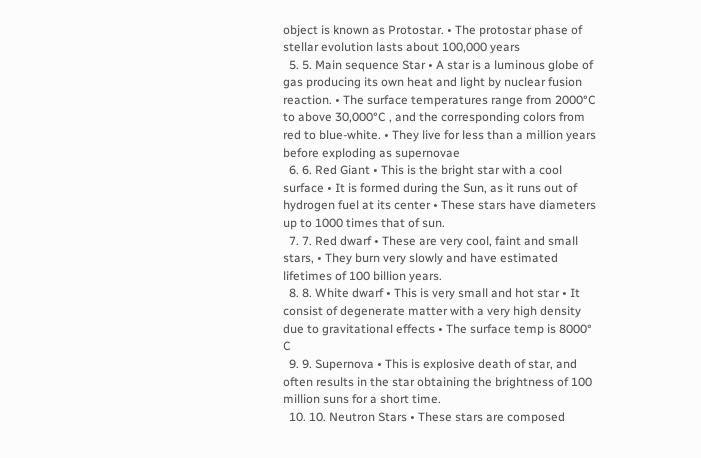object is known as Protostar. • The protostar phase of stellar evolution lasts about 100,000 years
  5. 5. Main sequence Star • A star is a luminous globe of gas producing its own heat and light by nuclear fusion reaction. • The surface temperatures range from 2000°C to above 30,000°C , and the corresponding colors from red to blue-white. • They live for less than a million years before exploding as supernovae
  6. 6. Red Giant • This is the bright star with a cool surface • It is formed during the Sun, as it runs out of hydrogen fuel at its center • These stars have diameters up to 1000 times that of sun.
  7. 7. Red dwarf • These are very cool, faint and small stars, • They burn very slowly and have estimated lifetimes of 100 billion years.
  8. 8. White dwarf • This is very small and hot star • It consist of degenerate matter with a very high density due to gravitational effects • The surface temp is 8000° C
  9. 9. Supernova • This is explosive death of star, and often results in the star obtaining the brightness of 100 million suns for a short time.
  10. 10. Neutron Stars • These stars are composed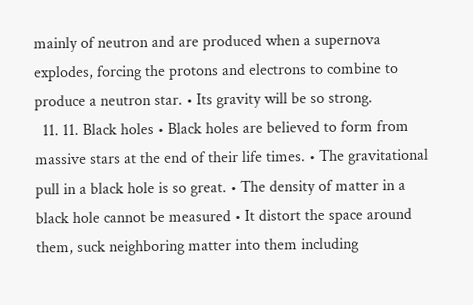mainly of neutron and are produced when a supernova explodes, forcing the protons and electrons to combine to produce a neutron star. • Its gravity will be so strong.
  11. 11. Black holes • Black holes are believed to form from massive stars at the end of their life times. • The gravitational pull in a black hole is so great. • The density of matter in a black hole cannot be measured • It distort the space around them, suck neighboring matter into them including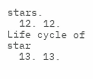stars.
  12. 12. Life cycle of star
  13. 13.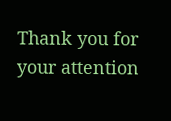Thank you for your attention